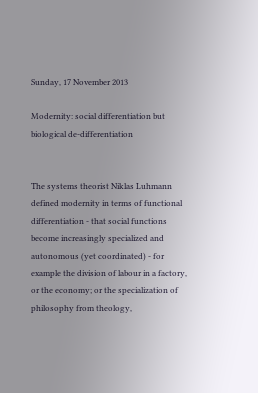Sunday, 17 November 2013

Modernity: social differentiation but biological de-differentiation


The systems theorist Niklas Luhmann defined modernity in terms of functional differentiation - that social functions become increasingly specialized and autonomous (yet coordinated) - for example the division of labour in a factory, or the economy; or the specialization of philosophy from theology,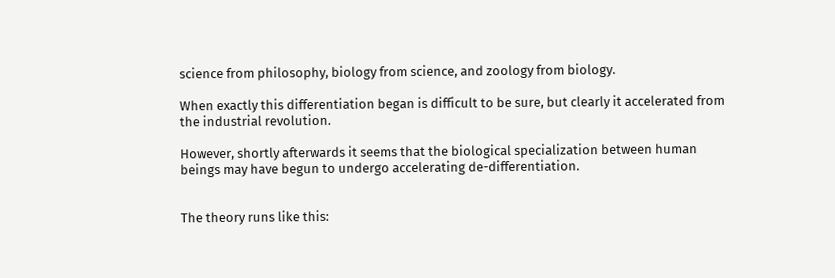science from philosophy, biology from science, and zoology from biology.

When exactly this differentiation began is difficult to be sure, but clearly it accelerated from the industrial revolution.

However, shortly afterwards it seems that the biological specialization between human beings may have begun to undergo accelerating de-differentiation.


The theory runs like this: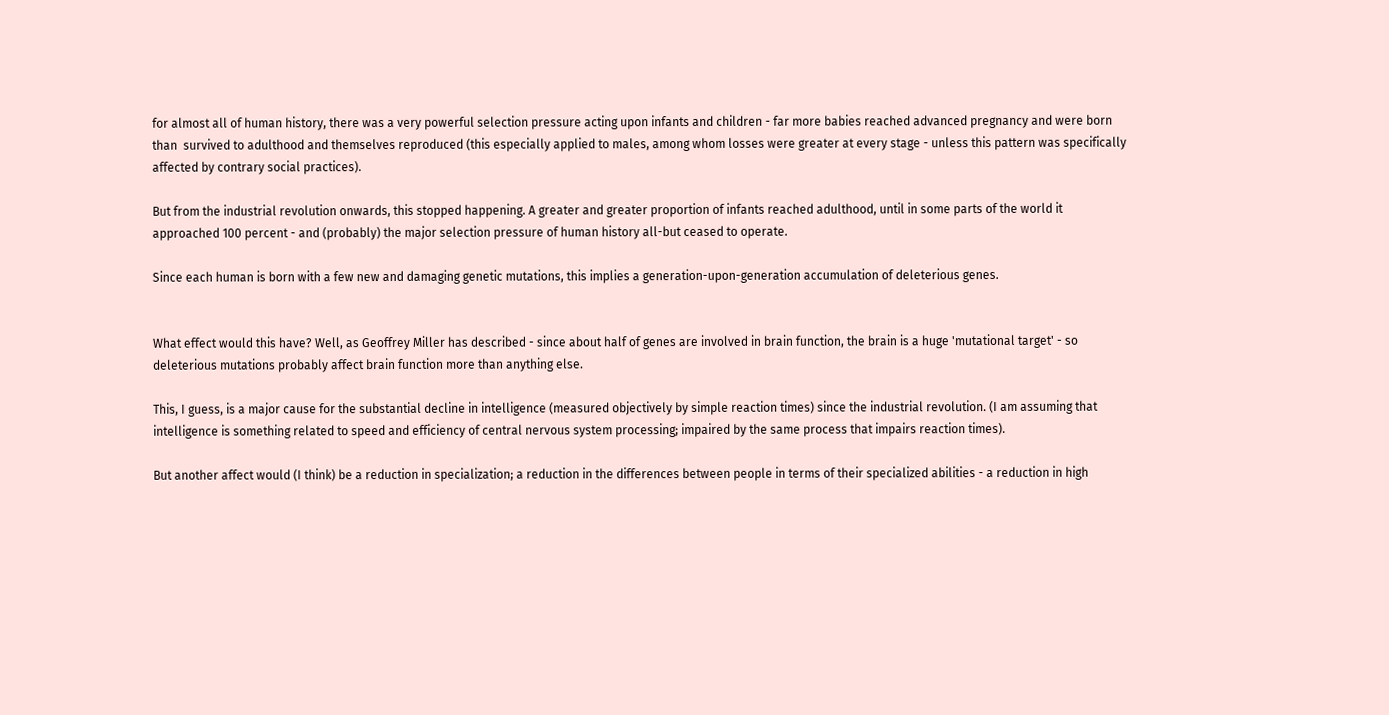for almost all of human history, there was a very powerful selection pressure acting upon infants and children - far more babies reached advanced pregnancy and were born than  survived to adulthood and themselves reproduced (this especially applied to males, among whom losses were greater at every stage - unless this pattern was specifically affected by contrary social practices).

But from the industrial revolution onwards, this stopped happening. A greater and greater proportion of infants reached adulthood, until in some parts of the world it approached 100 percent - and (probably) the major selection pressure of human history all-but ceased to operate.

Since each human is born with a few new and damaging genetic mutations, this implies a generation-upon-generation accumulation of deleterious genes.


What effect would this have? Well, as Geoffrey Miller has described - since about half of genes are involved in brain function, the brain is a huge 'mutational target' - so deleterious mutations probably affect brain function more than anything else.

This, I guess, is a major cause for the substantial decline in intelligence (measured objectively by simple reaction times) since the industrial revolution. (I am assuming that intelligence is something related to speed and efficiency of central nervous system processing; impaired by the same process that impairs reaction times).

But another affect would (I think) be a reduction in specialization; a reduction in the differences between people in terms of their specialized abilities - a reduction in high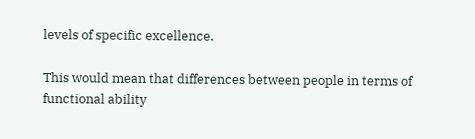levels of specific excellence.

This would mean that differences between people in terms of functional ability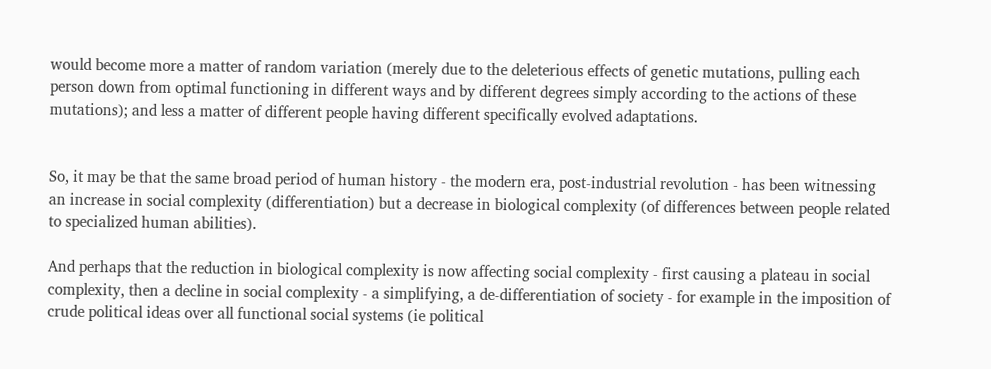would become more a matter of random variation (merely due to the deleterious effects of genetic mutations, pulling each person down from optimal functioning in different ways and by different degrees simply according to the actions of these mutations); and less a matter of different people having different specifically evolved adaptations.


So, it may be that the same broad period of human history - the modern era, post-industrial revolution - has been witnessing an increase in social complexity (differentiation) but a decrease in biological complexity (of differences between people related to specialized human abilities).

And perhaps that the reduction in biological complexity is now affecting social complexity - first causing a plateau in social complexity, then a decline in social complexity - a simplifying, a de-differentiation of society - for example in the imposition of crude political ideas over all functional social systems (ie political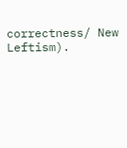correctness/ New Leftism).